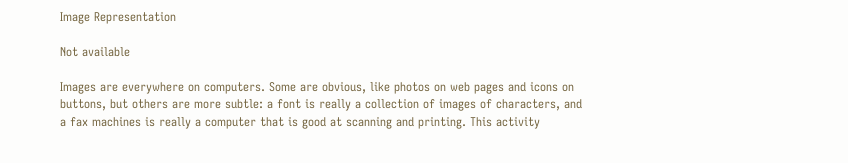Image Representation

Not available

Images are everywhere on computers. Some are obvious, like photos on web pages and icons on buttons, but others are more subtle: a font is really a collection of images of characters, and a fax machines is really a computer that is good at scanning and printing. This activity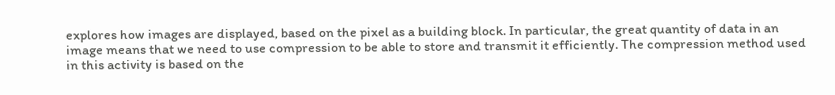explores how images are displayed, based on the pixel as a building block. In particular, the great quantity of data in an image means that we need to use compression to be able to store and transmit it efficiently. The compression method used in this activity is based on the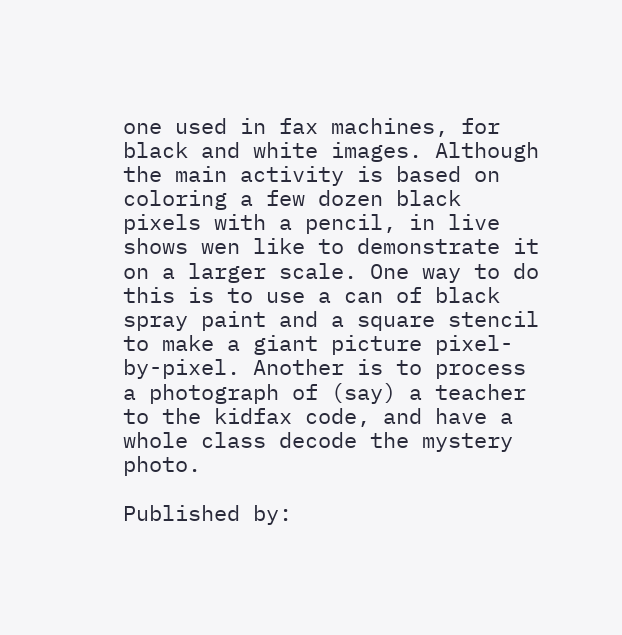one used in fax machines, for black and white images. Although the main activity is based on coloring a few dozen black pixels with a pencil, in live shows wen like to demonstrate it on a larger scale. One way to do this is to use a can of black spray paint and a square stencil to make a giant picture pixel-by-pixel. Another is to process a photograph of (say) a teacher to the kidfax code, and have a whole class decode the mystery photo.

Published by: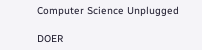Computer Science Unplugged

DOER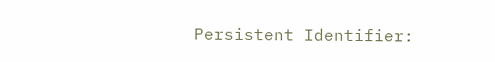Persistent Identifier: